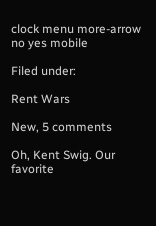clock menu more-arrow no yes mobile

Filed under:

Rent Wars

New, 5 comments

Oh, Kent Swig. Our favorite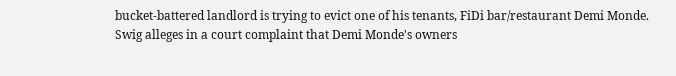bucket-battered landlord is trying to evict one of his tenants, FiDi bar/restaurant Demi Monde. Swig alleges in a court complaint that Demi Monde's owners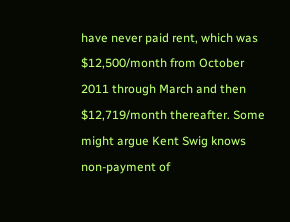have never paid rent, which was $12,500/month from October 2011 through March and then $12,719/month thereafter. Some might argue Kent Swig knows non-payment of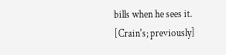bills when he sees it. [Crain's; previously]